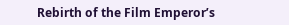Rebirth of the Film Emperor’s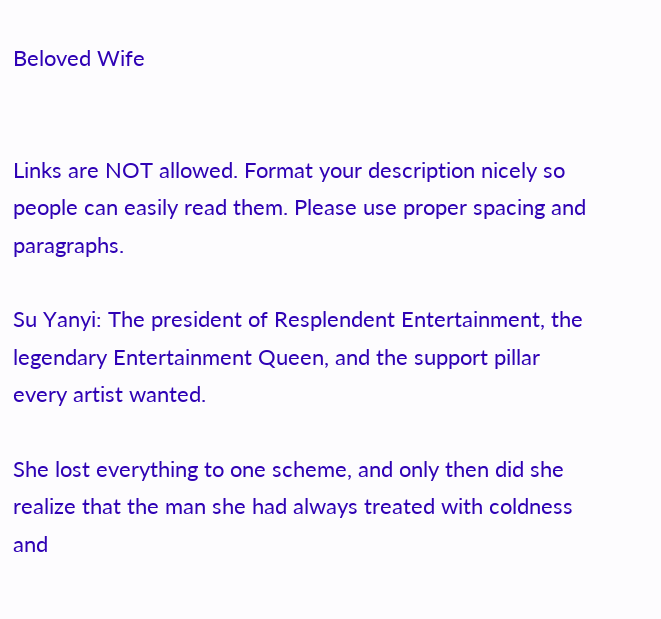Beloved Wife


Links are NOT allowed. Format your description nicely so people can easily read them. Please use proper spacing and paragraphs.

Su Yanyi: The president of Resplendent Entertainment, the legendary Entertainment Queen, and the support pillar every artist wanted.

She lost everything to one scheme, and only then did she realize that the man she had always treated with coldness and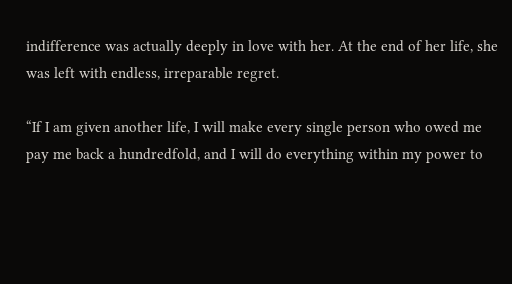indifference was actually deeply in love with her. At the end of her life, she was left with endless, irreparable regret.

“If I am given another life, I will make every single person who owed me pay me back a hundredfold, and I will do everything within my power to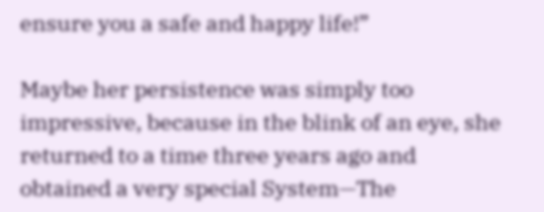ensure you a safe and happy life!”

Maybe her persistence was simply too impressive, because in the blink of an eye, she returned to a time three years ago and obtained a very special System—The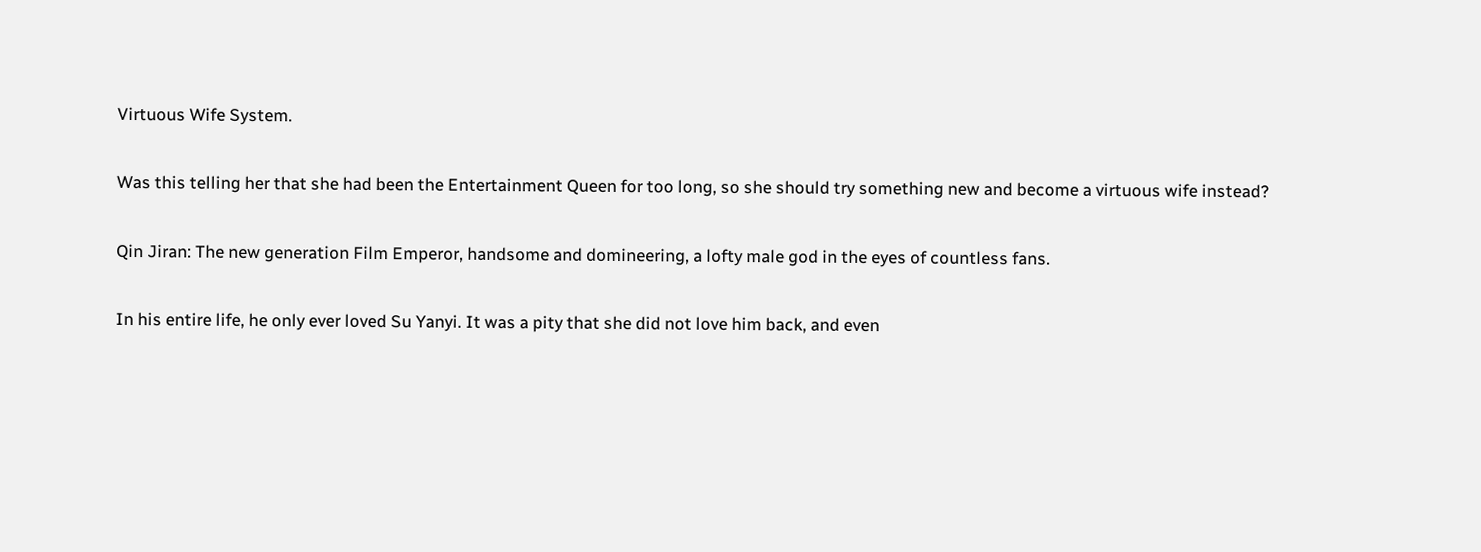Virtuous Wife System.

Was this telling her that she had been the Entertainment Queen for too long, so she should try something new and become a virtuous wife instead?

Qin Jiran: The new generation Film Emperor, handsome and domineering, a lofty male god in the eyes of countless fans.

In his entire life, he only ever loved Su Yanyi. It was a pity that she did not love him back, and even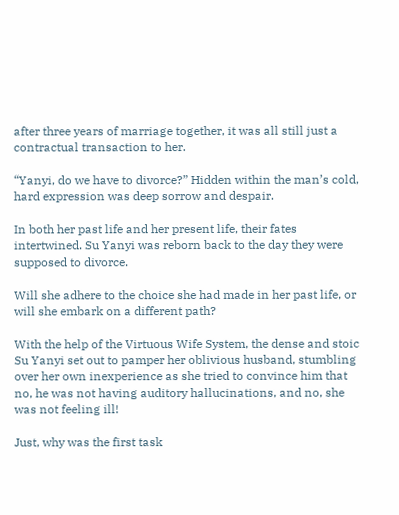after three years of marriage together, it was all still just a contractual transaction to her.

“Yanyi, do we have to divorce?” Hidden within the man’s cold, hard expression was deep sorrow and despair.

In both her past life and her present life, their fates intertwined. Su Yanyi was reborn back to the day they were supposed to divorce.

Will she adhere to the choice she had made in her past life, or will she embark on a different path?

With the help of the Virtuous Wife System, the dense and stoic Su Yanyi set out to pamper her oblivious husband, stumbling over her own inexperience as she tried to convince him that no, he was not having auditory hallucinations, and no, she was not feeling ill!

Just, why was the first task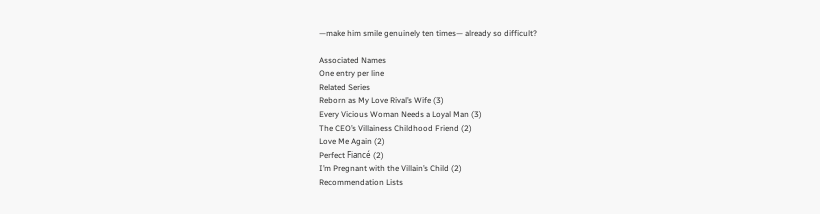—make him smile genuinely ten times— already so difficult?

Associated Names
One entry per line
Related Series
Reborn as My Love Rival’s Wife (3)
Every Vicious Woman Needs a Loyal Man (3)
The CEO’s Villainess Childhood Friend (2)
Love Me Again (2)
Perfect Fiancé (2)
I’m Pregnant with the Villain’s Child (2)
Recommendation Lists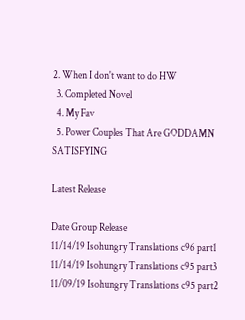2. When I don't want to do HW
  3. Completed Novel
  4. My Fav
  5. Power Couples That Are GODDAMN SATISFYING

Latest Release

Date Group Release
11/14/19 Isohungry Translations c96 part1
11/14/19 Isohungry Translations c95 part3
11/09/19 Isohungry Translations c95 part2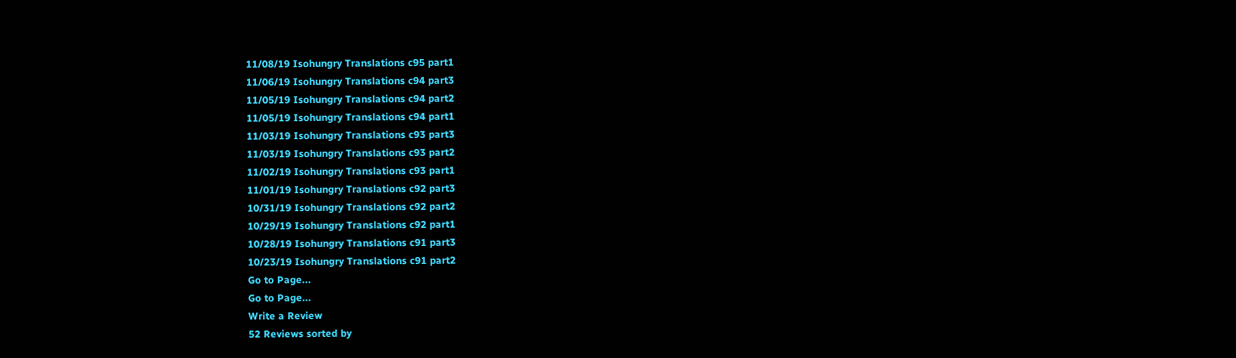11/08/19 Isohungry Translations c95 part1
11/06/19 Isohungry Translations c94 part3
11/05/19 Isohungry Translations c94 part2
11/05/19 Isohungry Translations c94 part1
11/03/19 Isohungry Translations c93 part3
11/03/19 Isohungry Translations c93 part2
11/02/19 Isohungry Translations c93 part1
11/01/19 Isohungry Translations c92 part3
10/31/19 Isohungry Translations c92 part2
10/29/19 Isohungry Translations c92 part1
10/28/19 Isohungry Translations c91 part3
10/23/19 Isohungry Translations c91 part2
Go to Page...
Go to Page...
Write a Review
52 Reviews sorted by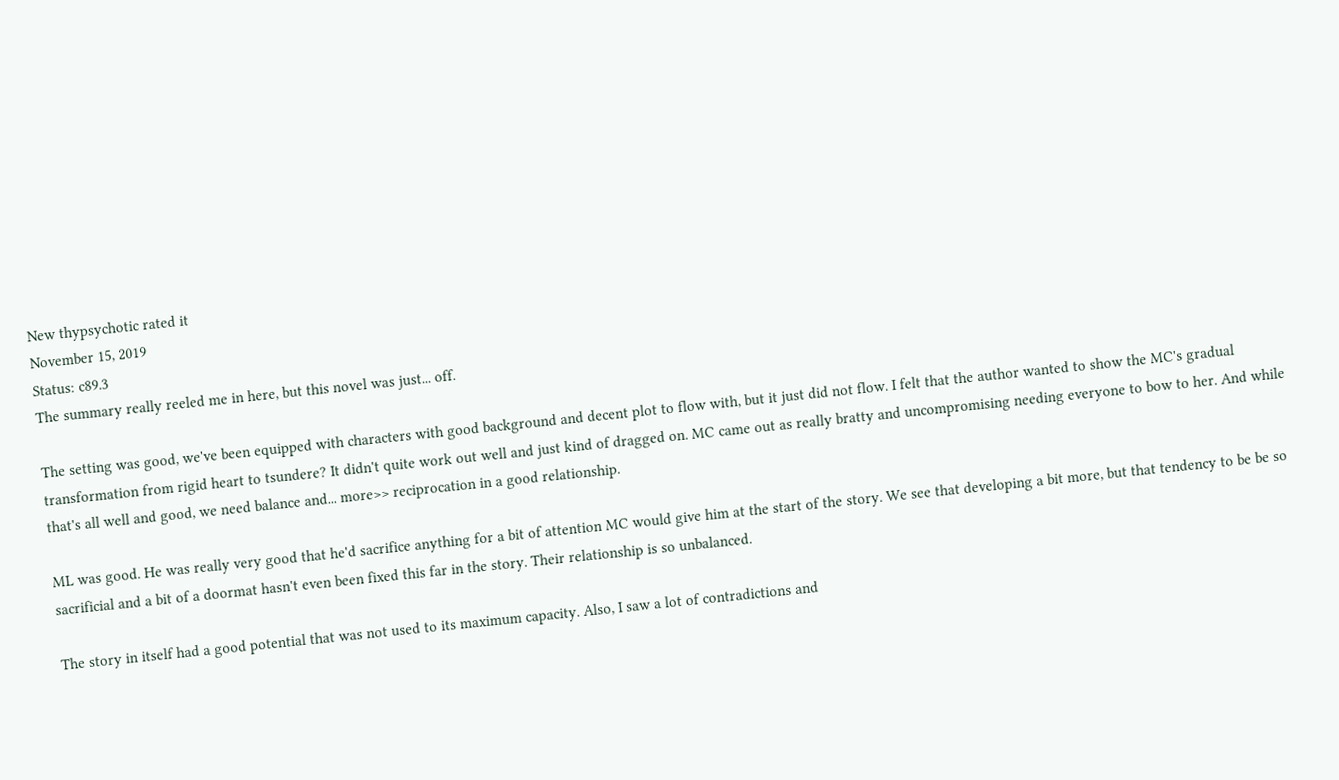New thypsychotic rated it
November 15, 2019
Status: c89.3
The summary really reeled me in here, but this novel was just... off.

The setting was good, we've been equipped with characters with good background and decent plot to flow with, but it just did not flow. I felt that the author wanted to show the MC's gradual transformation from rigid heart to tsundere? It didn't quite work out well and just kind of dragged on. MC came out as really bratty and uncompromising needing everyone to bow to her. And while that's all well and good, we need balance and... more>> reciprocation in a good relationship.

ML was good. He was really very good that he'd sacrifice anything for a bit of attention MC would give him at the start of the story. We see that developing a bit more, but that tendency to be be so sacrificial and a bit of a doormat hasn't even been fixed this far in the story. Their relationship is so unbalanced.

The story in itself had a good potential that was not used to its maximum capacity. Also, I saw a lot of contradictions and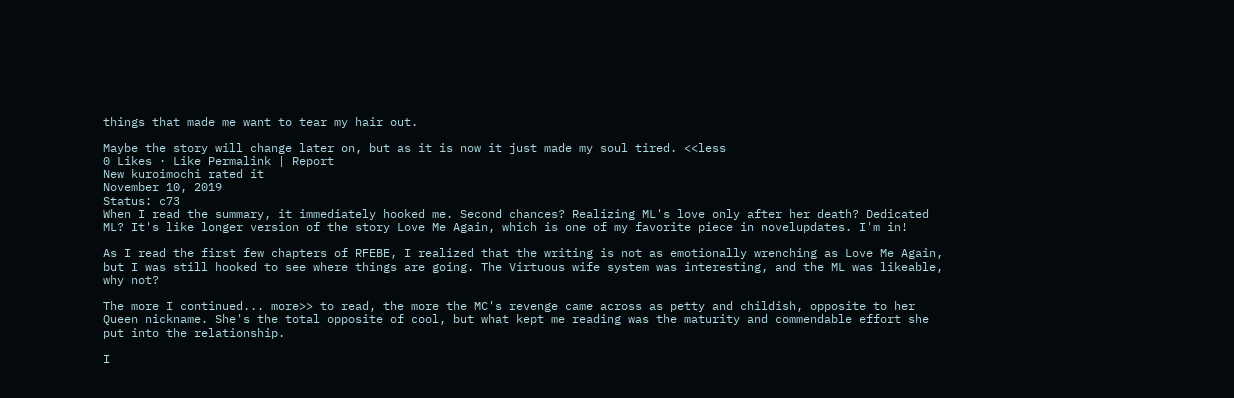things that made me want to tear my hair out.

Maybe the story will change later on, but as it is now it just made my soul tired. <<less
0 Likes · Like Permalink | Report
New kuroimochi rated it
November 10, 2019
Status: c73
When I read the summary, it immediately hooked me. Second chances? Realizing ML's love only after her death? Dedicated ML? It's like longer version of the story Love Me Again, which is one of my favorite piece in novelupdates. I'm in!

As I read the first few chapters of RFEBE, I realized that the writing is not as emotionally wrenching as Love Me Again, but I was still hooked to see where things are going. The Virtuous wife system was interesting, and the ML was likeable, why not?

The more I continued... more>> to read, the more the MC's revenge came across as petty and childish, opposite to her Queen nickname. She's the total opposite of cool, but what kept me reading was the maturity and commendable effort she put into the relationship.

I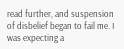read further, and suspension of disbelief began to fail me. I was expecting a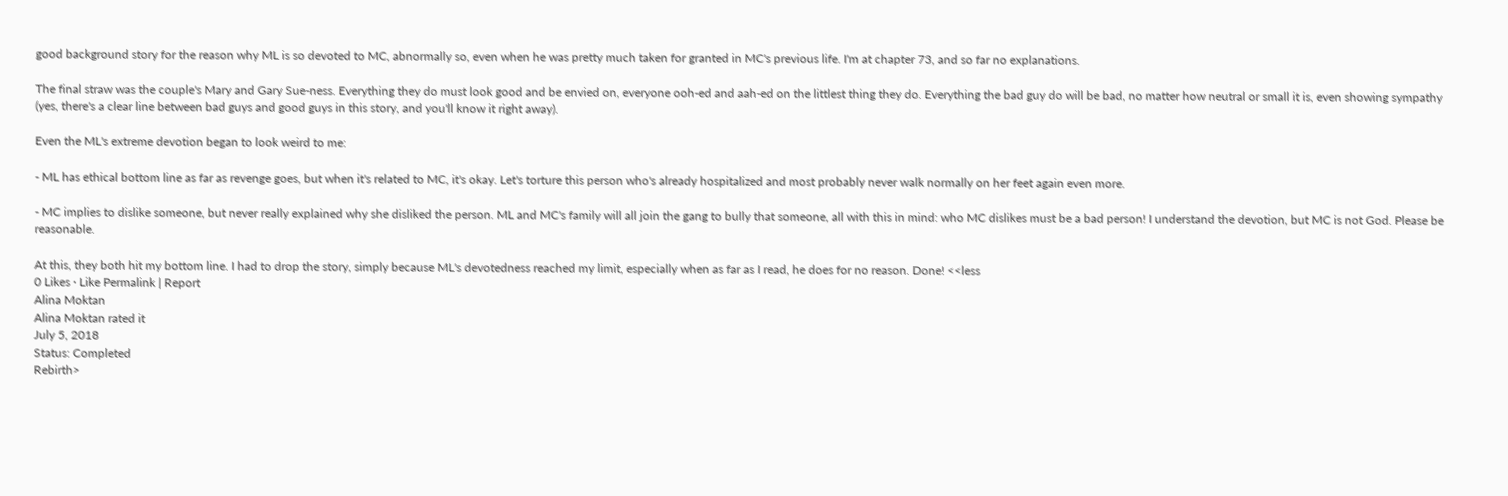good background story for the reason why ML is so devoted to MC, abnormally so, even when he was pretty much taken for granted in MC's previous life. I'm at chapter 73, and so far no explanations.

The final straw was the couple's Mary and Gary Sue-ness. Everything they do must look good and be envied on, everyone ooh-ed and aah-ed on the littlest thing they do. Everything the bad guy do will be bad, no matter how neutral or small it is, even showing sympathy (yes, there's a clear line between bad guys and good guys in this story, and you'll know it right away).

Even the ML's extreme devotion began to look weird to me:

- ML has ethical bottom line as far as revenge goes, but when it's related to MC, it's okay. Let's torture this person who's already hospitalized and most probably never walk normally on her feet again even more.

- MC implies to dislike someone, but never really explained why she disliked the person. ML and MC's family will all join the gang to bully that someone, all with this in mind: who MC dislikes must be a bad person! I understand the devotion, but MC is not God. Please be reasonable.

At this, they both hit my bottom line. I had to drop the story, simply because ML's devotedness reached my limit, especially when as far as I read, he does for no reason. Done! <<less
0 Likes · Like Permalink | Report
Alina Moktan
Alina Moktan rated it
July 5, 2018
Status: Completed
Rebirth>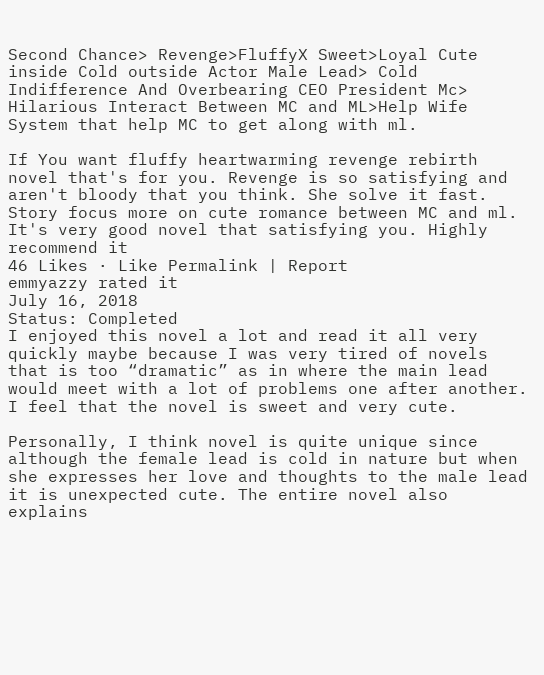Second Chance> Revenge>FluffyX Sweet>Loyal Cute inside Cold outside Actor Male Lead> Cold Indifference And Overbearing CEO President Mc> Hilarious Interact Between MC and ML>Help Wife System that help MC to get along with ml.

If You want fluffy heartwarming revenge rebirth novel that's for you. Revenge is so satisfying and aren't bloody that you think. She solve it fast. Story focus more on cute romance between MC and ml. It's very good novel that satisfying you. Highly recommend it
46 Likes · Like Permalink | Report
emmyazzy rated it
July 16, 2018
Status: Completed
I enjoyed this novel a lot and read it all very quickly maybe because I was very tired of novels that is too “dramatic” as in where the main lead would meet with a lot of problems one after another. I feel that the novel is sweet and very cute.

Personally, I think novel is quite unique since although the female lead is cold in nature but when she expresses her love and thoughts to the male lead it is unexpected cute. The entire novel also explains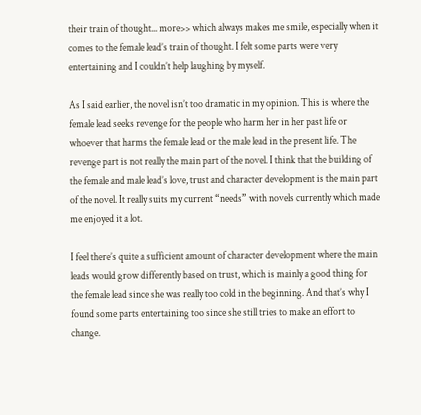their train of thought... more>> which always makes me smile, especially when it comes to the female lead’s train of thought. I felt some parts were very entertaining and I couldn’t help laughing by myself.

As I said earlier, the novel isn’t too dramatic in my opinion. This is where the female lead seeks revenge for the people who harm her in her past life or whoever that harms the female lead or the male lead in the present life. The revenge part is not really the main part of the novel. I think that the building of the female and male lead’s love, trust and character development is the main part of the novel. It really suits my current “needs” with novels currently which made me enjoyed it a lot.

I feel there’s quite a sufficient amount of character development where the main leads would grow differently based on trust, which is mainly a good thing for the female lead since she was really too cold in the beginning. And that’s why I found some parts entertaining too since she still tries to make an effort to change.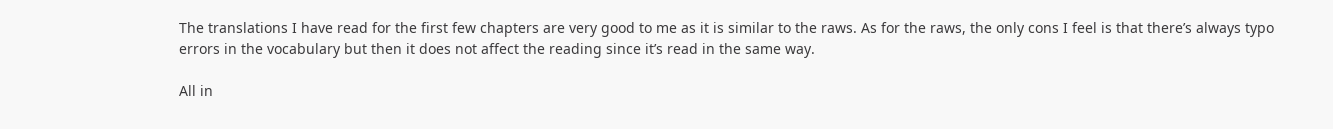The translations I have read for the first few chapters are very good to me as it is similar to the raws. As for the raws, the only cons I feel is that there’s always typo errors in the vocabulary but then it does not affect the reading since it’s read in the same way.

All in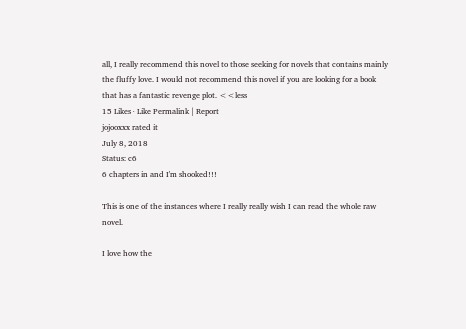all, I really recommend this novel to those seeking for novels that contains mainly the fluffy love. I would not recommend this novel if you are looking for a book that has a fantastic revenge plot. <<less
15 Likes · Like Permalink | Report
jojooxxx rated it
July 8, 2018
Status: c6
6 chapters in and I'm shooked!!!

This is one of the instances where I really really wish I can read the whole raw novel.

I love how the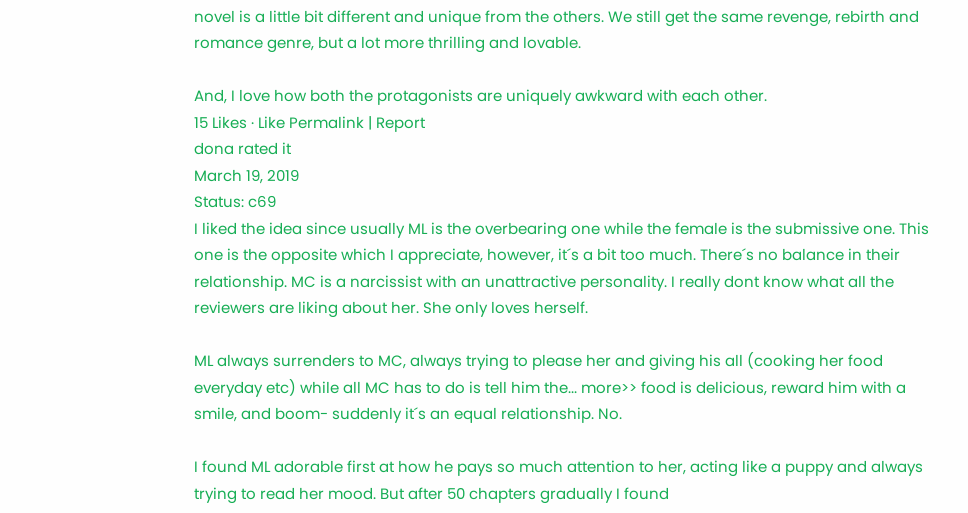novel is a little bit different and unique from the others. We still get the same revenge, rebirth and romance genre, but a lot more thrilling and lovable.

And, I love how both the protagonists are uniquely awkward with each other.
15 Likes · Like Permalink | Report
dona rated it
March 19, 2019
Status: c69
I liked the idea since usually ML is the overbearing one while the female is the submissive one. This one is the opposite which I appreciate, however, it´s a bit too much. There´s no balance in their relationship. MC is a narcissist with an unattractive personality. I really dont know what all the reviewers are liking about her. She only loves herself.

ML always surrenders to MC, always trying to please her and giving his all (cooking her food everyday etc) while all MC has to do is tell him the... more>> food is delicious, reward him with a smile, and boom- suddenly it´s an equal relationship. No.

I found ML adorable first at how he pays so much attention to her, acting like a puppy and always trying to read her mood. But after 50 chapters gradually I found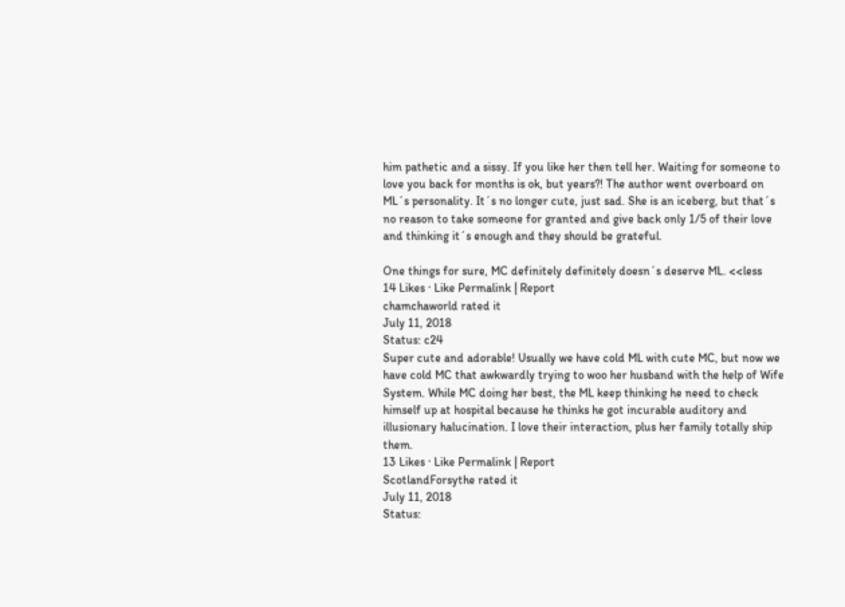him pathetic and a sissy. If you like her then tell her. Waiting for someone to love you back for months is ok, but years?! The author went overboard on ML´s personality. It´s no longer cute, just sad. She is an iceberg, but that´s no reason to take someone for granted and give back only 1/5 of their love and thinking it´s enough and they should be grateful.

One things for sure, MC definitely definitely doesn´s deserve ML. <<less
14 Likes · Like Permalink | Report
chamchaworld rated it
July 11, 2018
Status: c24
Super cute and adorable! Usually we have cold ML with cute MC, but now we have cold MC that awkwardly trying to woo her husband with the help of Wife System. While MC doing her best, the ML keep thinking he need to check himself up at hospital because he thinks he got incurable auditory and illusionary halucination. I love their interaction, plus her family totally ship them.
13 Likes · Like Permalink | Report
ScotlandForsythe rated it
July 11, 2018
Status: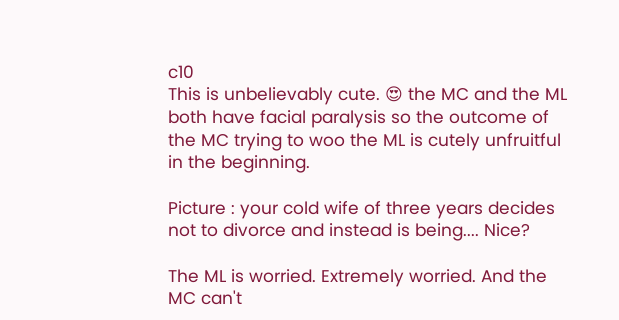c10
This is unbelievably cute. 😍 the MC and the ML both have facial paralysis so the outcome of the MC trying to woo the ML is cutely unfruitful in the beginning.

Picture : your cold wife of three years decides not to divorce and instead is being.... Nice?

The ML is worried. Extremely worried. And the MC can't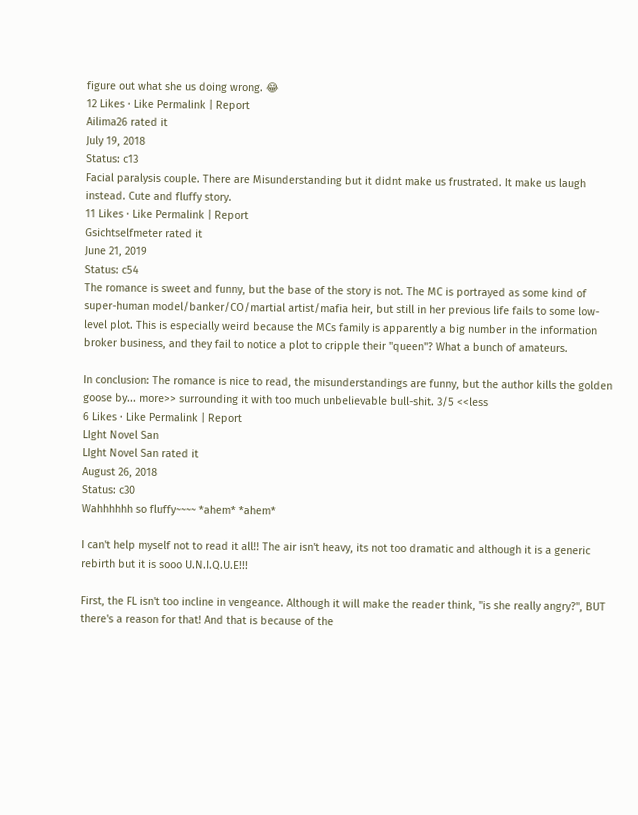figure out what she us doing wrong. 😂
12 Likes · Like Permalink | Report
Ailima26 rated it
July 19, 2018
Status: c13
Facial paralysis couple. There are Misunderstanding but it didnt make us frustrated. It make us laugh instead. Cute and fluffy story.
11 Likes · Like Permalink | Report
Gsichtselfmeter rated it
June 21, 2019
Status: c54
The romance is sweet and funny, but the base of the story is not. The MC is portrayed as some kind of super-human model/banker/CO/martial artist/mafia heir, but still in her previous life fails to some low-level plot. This is especially weird because the MCs family is apparently a big number in the information broker business, and they fail to notice a plot to cripple their "queen"? What a bunch of amateurs.

In conclusion: The romance is nice to read, the misunderstandings are funny, but the author kills the golden goose by... more>> surrounding it with too much unbelievable bull-shit. 3/5 <<less
6 Likes · Like Permalink | Report
LIght Novel San
LIght Novel San rated it
August 26, 2018
Status: c30
Wahhhhhh so fluffy~~~~ *ahem* *ahem*

I can't help myself not to read it all!! The air isn't heavy, its not too dramatic and although it is a generic rebirth but it is sooo U.N.I.Q.U.E!!!

First, the FL isn't too incline in vengeance. Although it will make the reader think, "is she really angry?", BUT there's a reason for that! And that is because of the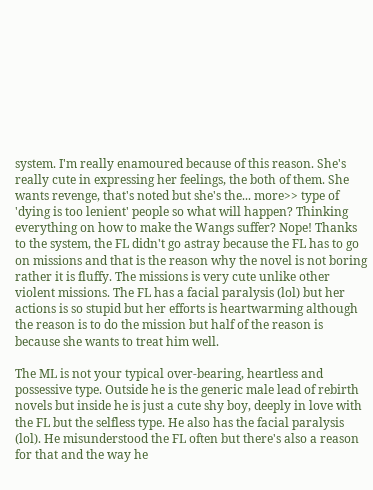system. I'm really enamoured because of this reason. She's really cute in expressing her feelings, the both of them. She wants revenge, that's noted but she's the... more>> type of 'dying is too lenient' people so what will happen? Thinking everything on how to make the Wangs suffer? Nope! Thanks to the system, the FL didn't go astray because the FL has to go on missions and that is the reason why the novel is not boring rather it is fluffy. The missions is very cute unlike other violent missions. The FL has a facial paralysis (lol) but her actions is so stupid but her efforts is heartwarming although the reason is to do the mission but half of the reason is because she wants to treat him well.

The ML is not your typical over-bearing, heartless and possessive type. Outside he is the generic male lead of rebirth novels but inside he is just a cute shy boy, deeply in love with the FL but the selfless type. He also has the facial paralysis (lol). He misunderstood the FL often but there's also a reason for that and the way he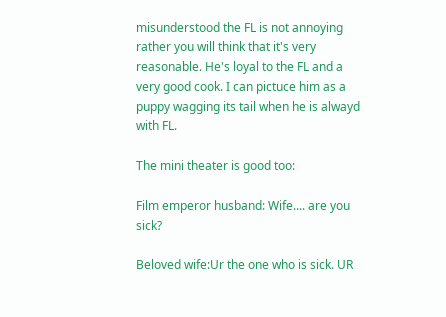misunderstood the FL is not annoying rather you will think that it's very reasonable. He's loyal to the FL and a very good cook. I can pictuce him as a puppy wagging its tail when he is alwayd with FL.

The mini theater is good too:

Film emperor husband: Wife.... are you sick?

Beloved wife:Ur the one who is sick. UR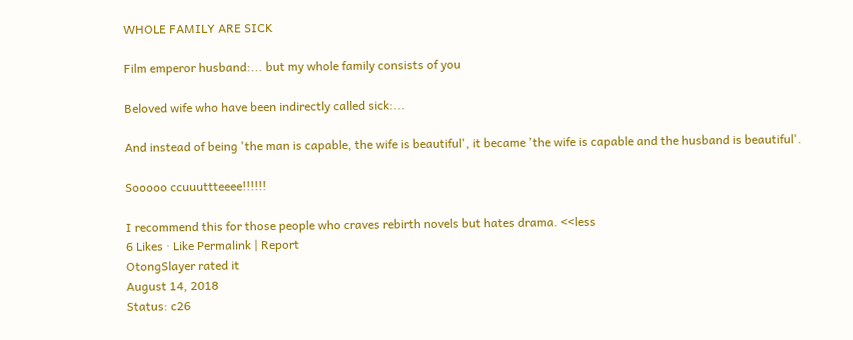WHOLE FAMILY ARE SICK

Film emperor husband:... but my whole family consists of you

Beloved wife who have been indirectly called sick:...

And instead of being 'the man is capable, the wife is beautiful', it became 'the wife is capable and the husband is beautiful'.

Sooooo ccuuuttteeee!!!!!!

I recommend this for those people who craves rebirth novels but hates drama. <<less
6 Likes · Like Permalink | Report
OtongSlayer rated it
August 14, 2018
Status: c26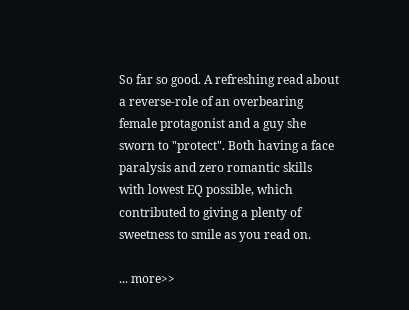So far so good. A refreshing read about a reverse-role of an overbearing female protagonist and a guy she sworn to "protect". Both having a face paralysis and zero romantic skills with lowest EQ possible, which contributed to giving a plenty of sweetness to smile as you read on.

... more>>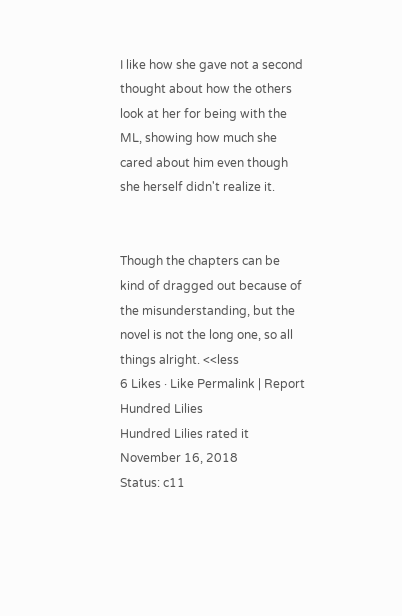I like how she gave not a second thought about how the others look at her for being with the ML, showing how much she cared about him even though she herself didn't realize it.


Though the chapters can be kind of dragged out because of the misunderstanding, but the novel is not the long one, so all things alright. <<less
6 Likes · Like Permalink | Report
Hundred Lilies
Hundred Lilies rated it
November 16, 2018
Status: c11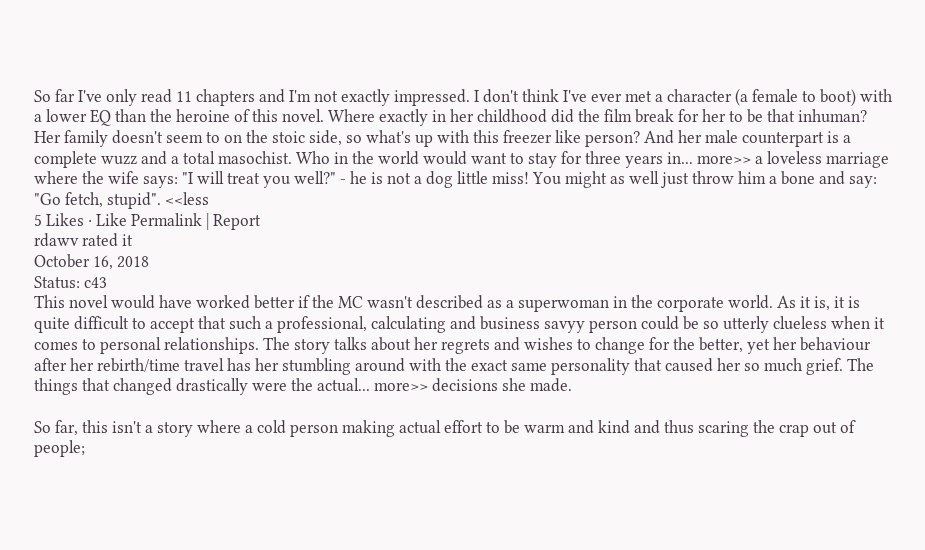So far I've only read 11 chapters and I'm not exactly impressed. I don't think I've ever met a character (a female to boot) with a lower EQ than the heroine of this novel. Where exactly in her childhood did the film break for her to be that inhuman? Her family doesn't seem to on the stoic side, so what's up with this freezer like person? And her male counterpart is a complete wuzz and a total masochist. Who in the world would want to stay for three years in... more>> a loveless marriage where the wife says: "I will treat you well?" - he is not a dog little miss! You might as well just throw him a bone and say: "Go fetch, stupid". <<less
5 Likes · Like Permalink | Report
rdawv rated it
October 16, 2018
Status: c43
This novel would have worked better if the MC wasn't described as a superwoman in the corporate world. As it is, it is quite difficult to accept that such a professional, calculating and business savyy person could be so utterly clueless when it comes to personal relationships. The story talks about her regrets and wishes to change for the better, yet her behaviour after her rebirth/time travel has her stumbling around with the exact same personality that caused her so much grief. The things that changed drastically were the actual... more>> decisions she made.

So far, this isn't a story where a cold person making actual effort to be warm and kind and thus scaring the crap out of people;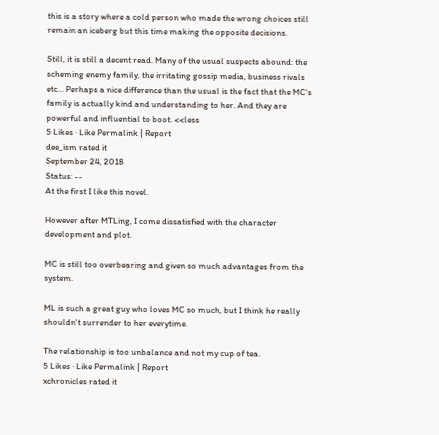this is a story where a cold person who made the wrong choices still remain an iceberg but this time making the opposite decisions.

Still, it is still a decent read. Many of the usual suspects abound: the scheming enemy family, the irritating gossip media, business rivals etc... Perhaps a nice difference than the usual is the fact that the MC's family is actually kind and understanding to her. And they are powerful and influential to boot. <<less
5 Likes · Like Permalink | Report
dee_ism rated it
September 24, 2018
Status: --
At the first I like this novel.

However after MTLing, I come dissatisfied with the character development and plot.

MC is still too overbearing and given so much advantages from the system.

ML is such a great guy who loves MC so much, but I think he really shouldn't surrender to her everytime.

The relationship is too unbalance and not my cup of tea.
5 Likes · Like Permalink | Report
xchronicles rated it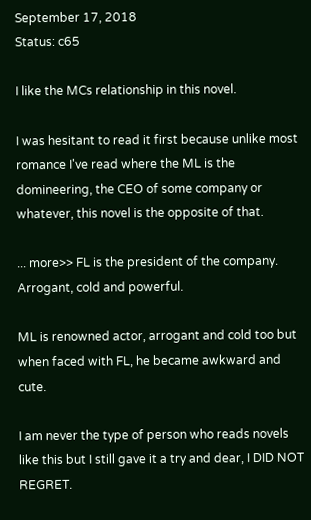September 17, 2018
Status: c65

I like the MCs relationship in this novel.

I was hesitant to read it first because unlike most romance I've read where the ML is the domineering, the CEO of some company or whatever, this novel is the opposite of that.

... more>> FL is the president of the company. Arrogant, cold and powerful.

ML is renowned actor, arrogant and cold too but when faced with FL, he became awkward and cute.

I am never the type of person who reads novels like this but I still gave it a try and dear, I DID NOT REGRET.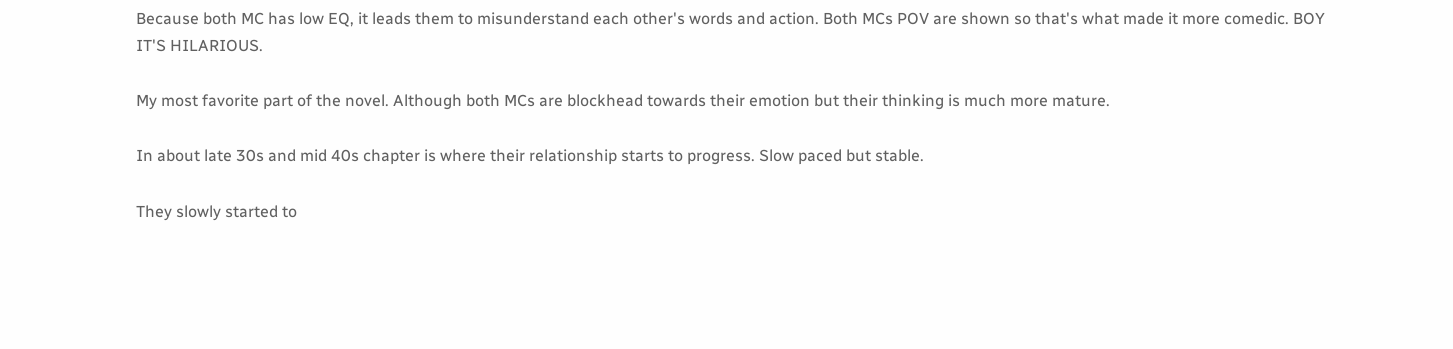Because both MC has low EQ, it leads them to misunderstand each other's words and action. Both MCs POV are shown so that's what made it more comedic. BOY IT'S HILARIOUS.

My most favorite part of the novel. Although both MCs are blockhead towards their emotion but their thinking is much more mature.

In about late 30s and mid 40s chapter is where their relationship starts to progress. Slow paced but stable.

They slowly started to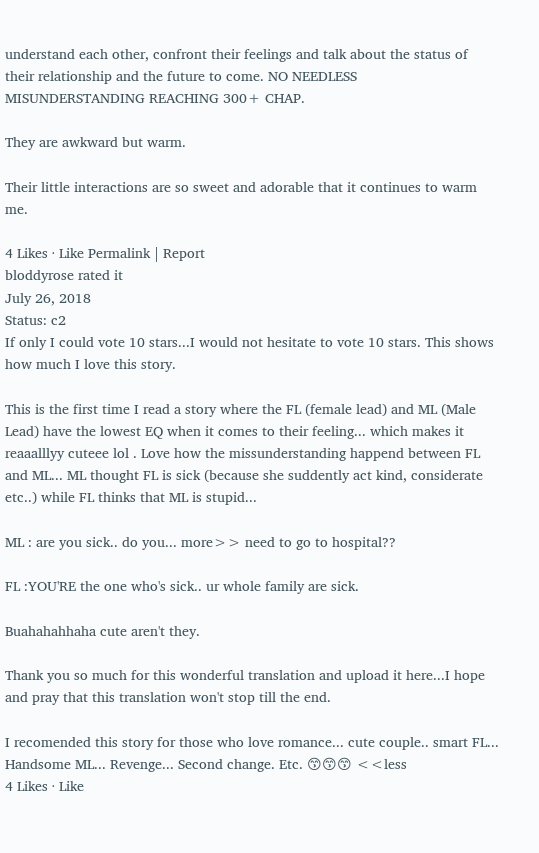understand each other, confront their feelings and talk about the status of their relationship and the future to come. NO NEEDLESS MISUNDERSTANDING REACHING 300+ CHAP.

They are awkward but warm.

Their little interactions are so sweet and adorable that it continues to warm me.

4 Likes · Like Permalink | Report
bloddyrose rated it
July 26, 2018
Status: c2
If only I could vote 10 stars...I would not hesitate to vote 10 stars. This shows how much I love this story.

This is the first time I read a story where the FL (female lead) and ML (Male Lead) have the lowest EQ when it comes to their feeling... which makes it reaaalllyy cuteee lol . Love how the missunderstanding happend between FL and ML... ML thought FL is sick (because she suddently act kind, considerate etc..) while FL thinks that ML is stupid...

ML : are you sick.. do you... more>> need to go to hospital??

FL :YOU'RE the one who's sick.. ur whole family are sick.

Buahahahhaha cute aren't they.

Thank you so much for this wonderful translation and upload it here...I hope and pray that this translation won't stop till the end.

I recomended this story for those who love romance... cute couple.. smart FL... Handsome ML... Revenge... Second change. Etc. 😙😙😙 <<less
4 Likes · Like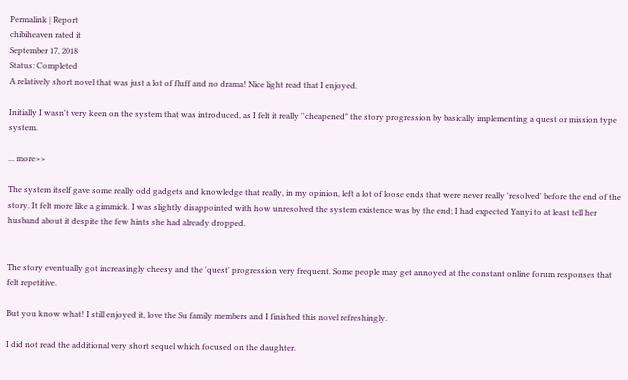Permalink | Report
chibiheaven rated it
September 17, 2018
Status: Completed
A relatively short novel that was just a lot of fluff and no drama! Nice light read that I enjoyed.

Initially I wasn't very keen on the system that was introduced, as I felt it really ''cheapened" the story progression by basically implementing a quest or mission type system.

... more>>

The system itself gave some really odd gadgets and knowledge that really, in my opinion, left a lot of loose ends that were never really 'resolved' before the end of the story. It felt more like a gimmick. I was slightly disappointed with how unresolved the system existence was by the end; I had expected Yanyi to at least tell her husband about it despite the few hints she had already dropped.


The story eventually got increasingly cheesy and the 'quest' progression very frequent. Some people may get annoyed at the constant online forum responses that felt repetitive.

But you know what! I still enjoyed it, love the Su family members and I finished this novel refreshingly.

I did not read the additional very short sequel which focused on the daughter.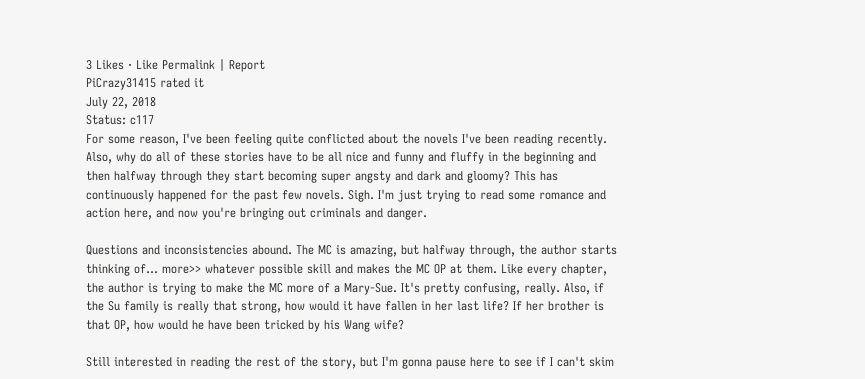3 Likes · Like Permalink | Report
PiCrazy31415 rated it
July 22, 2018
Status: c117
For some reason, I've been feeling quite conflicted about the novels I've been reading recently. Also, why do all of these stories have to be all nice and funny and fluffy in the beginning and then halfway through they start becoming super angsty and dark and gloomy? This has continuously happened for the past few novels. Sigh. I'm just trying to read some romance and action here, and now you're bringing out criminals and danger.

Questions and inconsistencies abound. The MC is amazing, but halfway through, the author starts thinking of... more>> whatever possible skill and makes the MC OP at them. Like every chapter, the author is trying to make the MC more of a Mary-Sue. It's pretty confusing, really. Also, if the Su family is really that strong, how would it have fallen in her last life? If her brother is that OP, how would he have been tricked by his Wang wife?

Still interested in reading the rest of the story, but I'm gonna pause here to see if I can't skim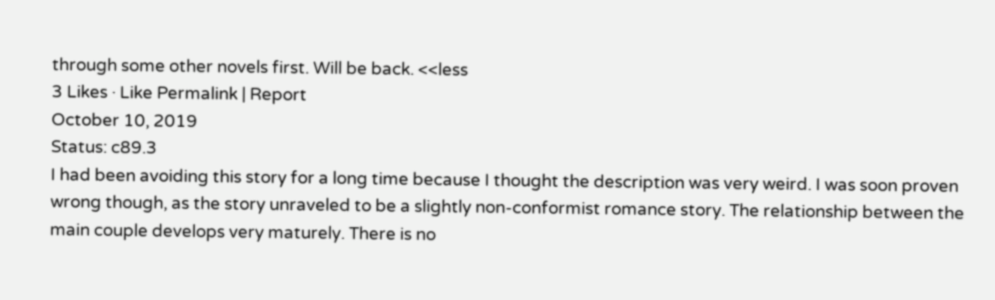through some other novels first. Will be back. <<less
3 Likes · Like Permalink | Report
October 10, 2019
Status: c89.3
I had been avoiding this story for a long time because I thought the description was very weird. I was soon proven wrong though, as the story unraveled to be a slightly non-conformist romance story. The relationship between the main couple develops very maturely. There is no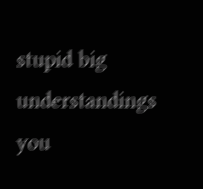stupid big understandings you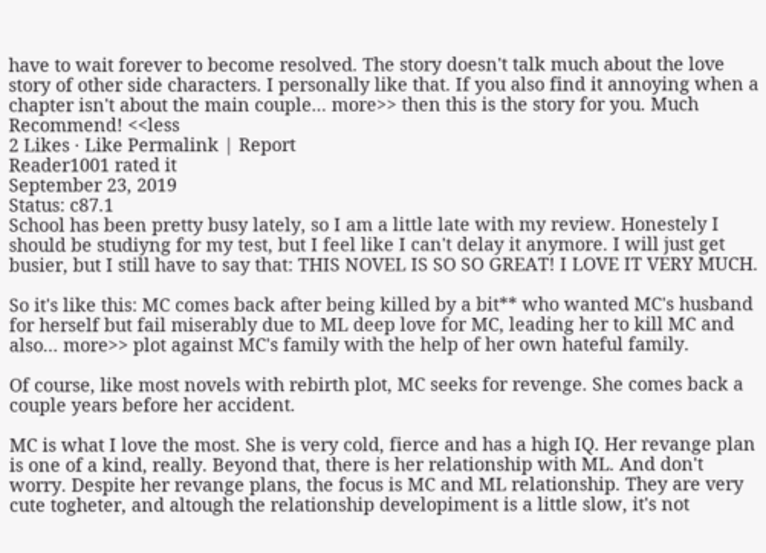have to wait forever to become resolved. The story doesn't talk much about the love story of other side characters. I personally like that. If you also find it annoying when a chapter isn't about the main couple... more>> then this is the story for you. Much Recommend! <<less
2 Likes · Like Permalink | Report
Reader1001 rated it
September 23, 2019
Status: c87.1
School has been pretty busy lately, so I am a little late with my review. Honestely I should be studiyng for my test, but I feel like I can't delay it anymore. I will just get busier, but I still have to say that: THIS NOVEL IS SO SO GREAT! I LOVE IT VERY MUCH.

So it's like this: MC comes back after being killed by a bit** who wanted MC's husband for herself but fail miserably due to ML deep love for MC, leading her to kill MC and also... more>> plot against MC's family with the help of her own hateful family.

Of course, like most novels with rebirth plot, MC seeks for revenge. She comes back a couple years before her accident.

MC is what I love the most. She is very cold, fierce and has a high IQ. Her revange plan is one of a kind, really. Beyond that, there is her relationship with ML. And don't worry. Despite her revange plans, the focus is MC and ML relationship. They are very cute togheter, and altough the relationship developiment is a little slow, it's not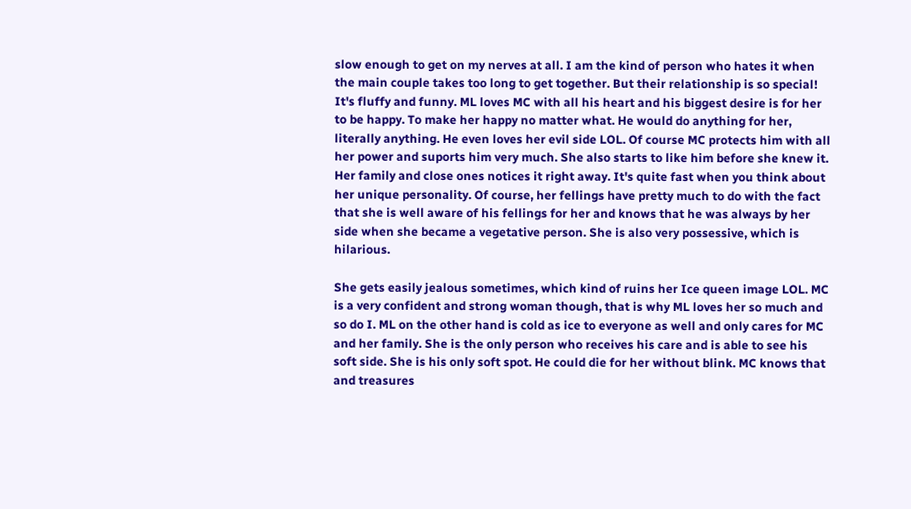slow enough to get on my nerves at all. I am the kind of person who hates it when the main couple takes too long to get together. But their relationship is so special! It's fluffy and funny. ML loves MC with all his heart and his biggest desire is for her to be happy. To make her happy no matter what. He would do anything for her, literally anything. He even loves her evil side LOL. Of course MC protects him with all her power and suports him very much. She also starts to like him before she knew it. Her family and close ones notices it right away. It's quite fast when you think about her unique personality. Of course, her fellings have pretty much to do with the fact that she is well aware of his fellings for her and knows that he was always by her side when she became a vegetative person. She is also very possessive, which is hilarious.

She gets easily jealous sometimes, which kind of ruins her Ice queen image LOL. MC is a very confident and strong woman though, that is why ML loves her so much and so do I. ML on the other hand is cold as ice to everyone as well and only cares for MC and her family. She is the only person who receives his care and is able to see his soft side. She is his only soft spot. He could die for her without blink. MC knows that and treasures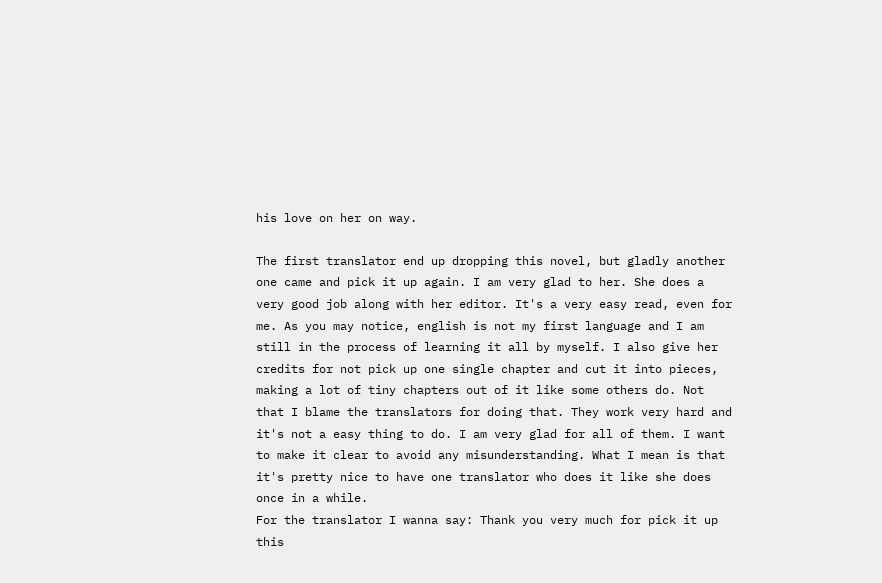his love on her on way.

The first translator end up dropping this novel, but gladly another one came and pick it up again. I am very glad to her. She does a very good job along with her editor. It's a very easy read, even for me. As you may notice, english is not my first language and I am still in the process of learning it all by myself. I also give her credits for not pick up one single chapter and cut it into pieces, making a lot of tiny chapters out of it like some others do. Not that I blame the translators for doing that. They work very hard and it's not a easy thing to do. I am very glad for all of them. I want to make it clear to avoid any misunderstanding. What I mean is that it's pretty nice to have one translator who does it like she does once in a while.
For the translator I wanna say: Thank you very much for pick it up this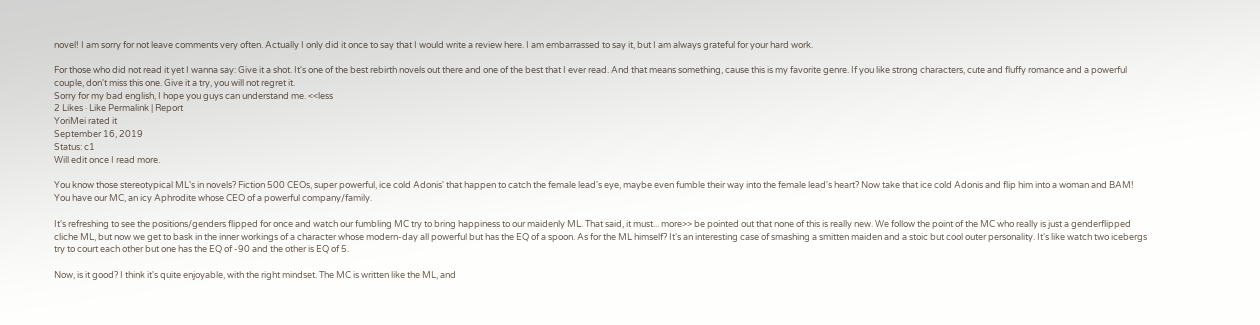novel! I am sorry for not leave comments very often. Actually I only did it once to say that I would write a review here. I am embarrassed to say it, but I am always grateful for your hard work.

For those who did not read it yet I wanna say: Give it a shot. It's one of the best rebirth novels out there and one of the best that I ever read. And that means something, cause this is my favorite genre. If you like strong characters, cute and fluffy romance and a powerful couple, don't miss this one. Give it a try, you will not regret it.
Sorry for my bad english, I hope you guys can understand me. <<less
2 Likes · Like Permalink | Report
YoriMei rated it
September 16, 2019
Status: c1
Will edit once I read more.

You know those stereotypical ML's in novels? Fiction 500 CEOs, super powerful, ice cold Adonis' that happen to catch the female lead's eye, maybe even fumble their way into the female lead's heart? Now take that ice cold Adonis and flip him into a woman and BAM! You have our MC, an icy Aphrodite whose CEO of a powerful company/family.

It's refreshing to see the positions/genders flipped for once and watch our fumbling MC try to bring happiness to our maidenly ML. That said, it must... more>> be pointed out that none of this is really new. We follow the point of the MC who really is just a genderflipped cliche ML, but now we get to bask in the inner workings of a character whose modern-day all powerful but has the EQ of a spoon. As for the ML himself? It's an interesting case of smashing a smitten maiden and a stoic but cool outer personality. It's like watch two icebergs try to court each other but one has the EQ of -90 and the other is EQ of 5.

Now, is it good? I think it's quite enjoyable, with the right mindset. The MC is written like the ML, and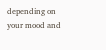depending on your mood and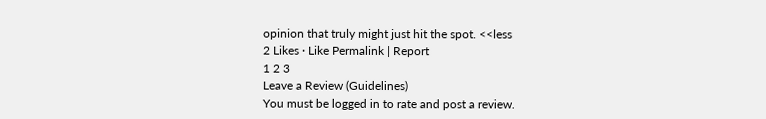opinion that truly might just hit the spot. <<less
2 Likes · Like Permalink | Report
1 2 3
Leave a Review (Guidelines)
You must be logged in to rate and post a review.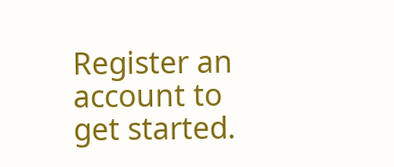Register an account to get started.